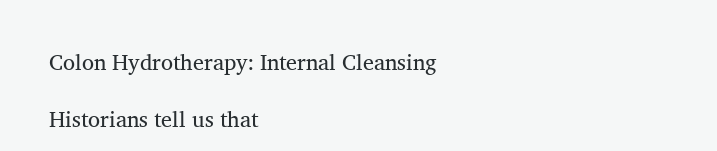Colon Hydrotherapy: Internal Cleansing

Historians tell us that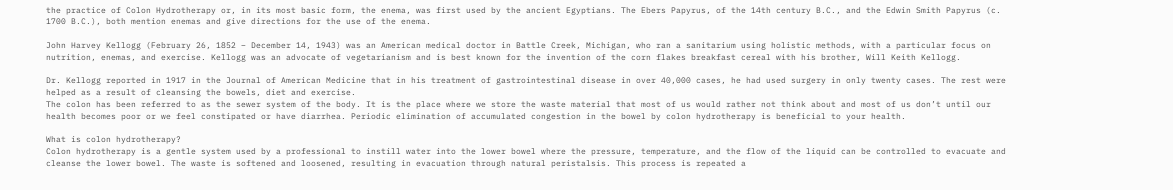the practice of Colon Hydrotherapy or, in its most basic form, the enema, was first used by the ancient Egyptians. The Ebers Papyrus, of the 14th century B.C., and the Edwin Smith Papyrus (c. 1700 B.C.), both mention enemas and give directions for the use of the enema.

John Harvey Kellogg (February 26, 1852 – December 14, 1943) was an American medical doctor in Battle Creek, Michigan, who ran a sanitarium using holistic methods, with a particular focus on nutrition, enemas, and exercise. Kellogg was an advocate of vegetarianism and is best known for the invention of the corn flakes breakfast cereal with his brother, Will Keith Kellogg.

Dr. Kellogg reported in 1917 in the Journal of American Medicine that in his treatment of gastrointestinal disease in over 40,000 cases, he had used surgery in only twenty cases. The rest were helped as a result of cleansing the bowels, diet and exercise.
The colon has been referred to as the sewer system of the body. It is the place where we store the waste material that most of us would rather not think about and most of us don’t until our health becomes poor or we feel constipated or have diarrhea. Periodic elimination of accumulated congestion in the bowel by colon hydrotherapy is beneficial to your health.

What is colon hydrotherapy?
Colon hydrotherapy is a gentle system used by a professional to instill water into the lower bowel where the pressure, temperature, and the flow of the liquid can be controlled to evacuate and cleanse the lower bowel. The waste is softened and loosened, resulting in evacuation through natural peristalsis. This process is repeated a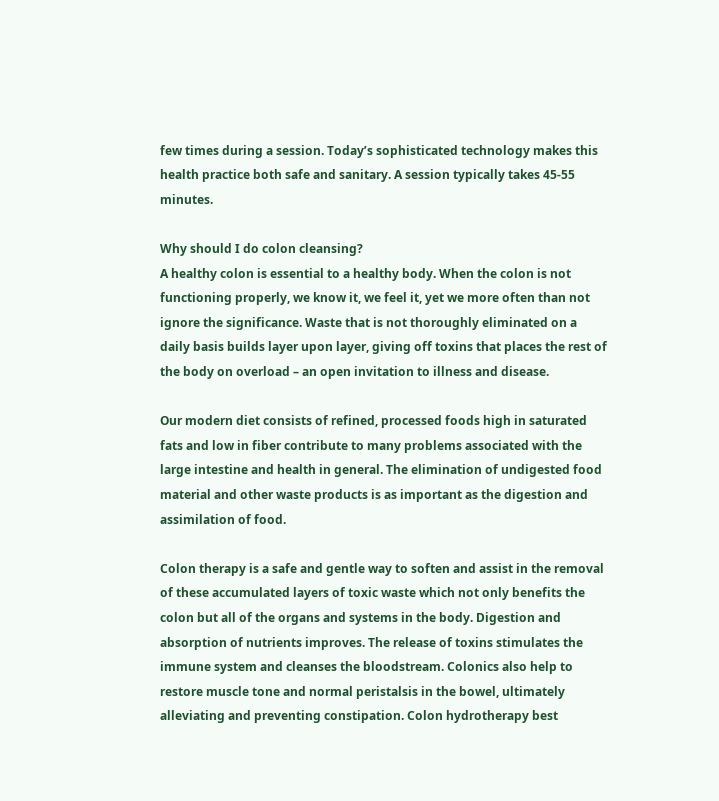few times during a session. Today’s sophisticated technology makes this health practice both safe and sanitary. A session typically takes 45-55 minutes.

Why should I do colon cleansing?
A healthy colon is essential to a healthy body. When the colon is not functioning properly, we know it, we feel it, yet we more often than not ignore the significance. Waste that is not thoroughly eliminated on a daily basis builds layer upon layer, giving off toxins that places the rest of the body on overload – an open invitation to illness and disease.

Our modern diet consists of refined, processed foods high in saturated fats and low in fiber contribute to many problems associated with the large intestine and health in general. The elimination of undigested food material and other waste products is as important as the digestion and assimilation of food.

Colon therapy is a safe and gentle way to soften and assist in the removal of these accumulated layers of toxic waste which not only benefits the colon but all of the organs and systems in the body. Digestion and absorption of nutrients improves. The release of toxins stimulates the immune system and cleanses the bloodstream. Colonics also help to restore muscle tone and normal peristalsis in the bowel, ultimately alleviating and preventing constipation. Colon hydrotherapy best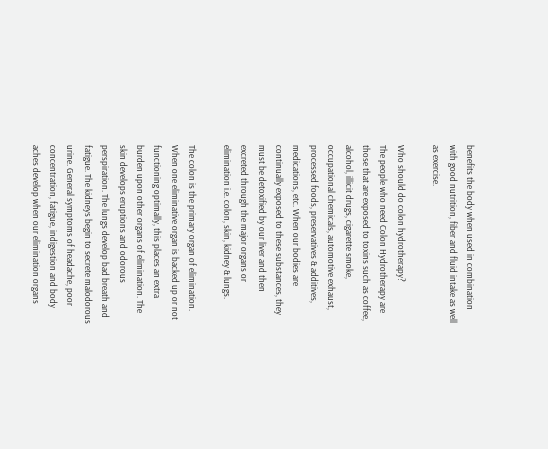benefits the body when used in combination with good nutrition, fiber and fluid intake as well as exercise.

Who should do colon hydrotherapy?
The people who need Colon Hydrotherapy are those that are exposed to toxins such as coffee, alcohol, illicit drugs, cigarette smoke, occupational chemicals, automotive exhaust, processed foods, preservatives & additives, medications, etc. When our bodies are continually exposed to these substances, they must be detoxified by our liver and then excreted through the major organs or elimination i.e. colon, skin, kidney & lungs.

The colon is the primary organ of elimination. When one eliminative organ is backed up or not functioning optimally, this places an extra burden upon other organs of elimination. The skin develops eruptions and odorous perspiration. The lungs develop bad breath and fatigue. The kidneys begin to secrete malodorous urine. General symptoms of headache, poor concentration, fatigue, indigestion and body aches develop when our elimination organs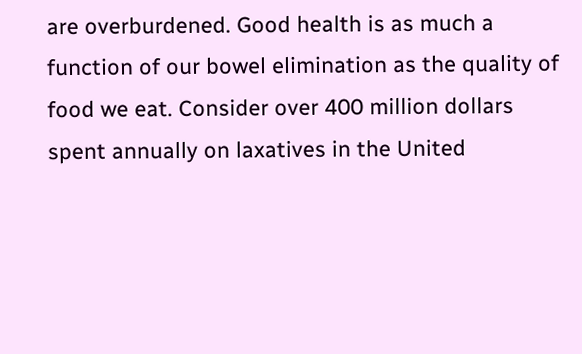are overburdened. Good health is as much a function of our bowel elimination as the quality of food we eat. Consider over 400 million dollars spent annually on laxatives in the United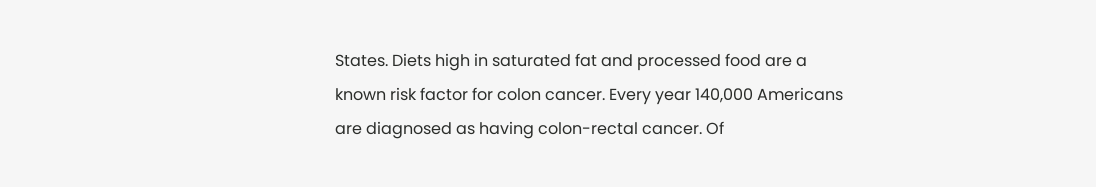States. Diets high in saturated fat and processed food are a known risk factor for colon cancer. Every year 140,000 Americans are diagnosed as having colon-rectal cancer. Of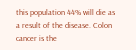this population 44% will die as a result of the disease. Colon cancer is the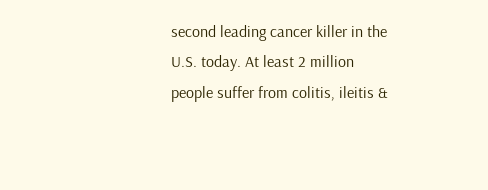second leading cancer killer in the U.S. today. At least 2 million people suffer from colitis, ileitis &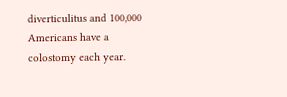diverticulitus and 100,000 Americans have a colostomy each year.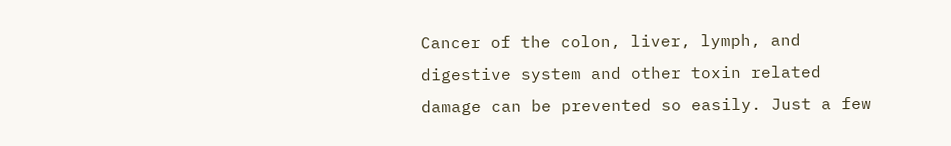Cancer of the colon, liver, lymph, and digestive system and other toxin related damage can be prevented so easily. Just a few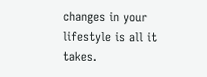changes in your lifestyle is all it takes.